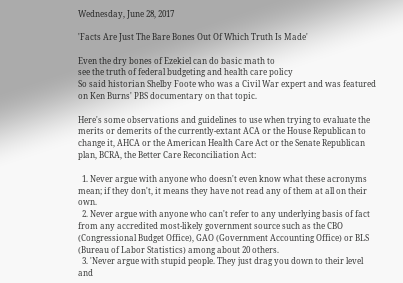Wednesday, June 28, 2017

'Facts Are Just The Bare Bones Out Of Which Truth Is Made'

Even the dry bones of Ezekiel can do basic math to
see the truth of federal budgeting and health care policy
So said historian Shelby Foote who was a Civil War expert and was featured on Ken Burns' PBS documentary on that topic.

Here's some observations and guidelines to use when trying to evaluate the merits or demerits of the currently-extant ACA or the House Republican to change it, AHCA or the American Health Care Act or the Senate Republican plan, BCRA, the Better Care Reconciliation Act:

  1. Never argue with anyone who doesn't even know what these acronyms mean; if they don't, it means they have not read any of them at all on their own.
  2. Never argue with anyone who can't refer to any underlying basis of fact from any accredited most-likely government source such as the CBO (Congressional Budget Office), GAO (Government Accounting Office) or BLS (Bureau of Labor Statistics) among about 20 others.
  3. 'Never argue with stupid people. They just drag you down to their level and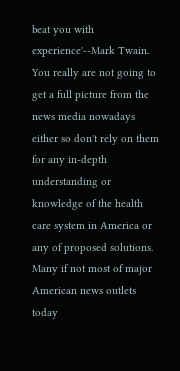beat you with experience'--Mark Twain.
You really are not going to get a full picture from the news media nowadays either so don't rely on them for any in-depth understanding or knowledge of the health care system in America or any of proposed solutions. Many if not most of major American news outlets today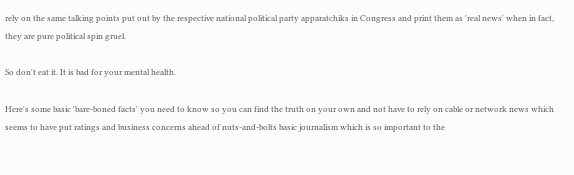rely on the same talking points put out by the respective national political party apparatchiks in Congress and print them as 'real news' when in fact, they are pure political spin gruel.

So don't eat it. It is bad for your mental health.

Here's some basic 'bare-boned facts' you need to know so you can find the truth on your own and not have to rely on cable or network news which seems to have put ratings and business concerns ahead of nuts-and-bolts basic journalism which is so important to the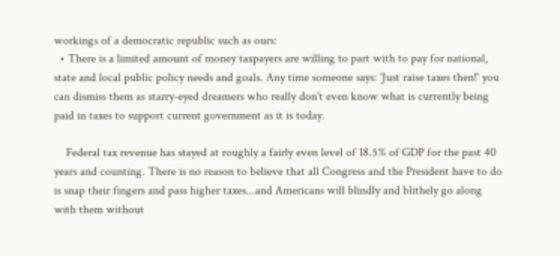workings of a democratic republic such as ours:
  • There is a limited amount of money taxpayers are willing to part with to pay for national, state and local public policy needs and goals. Any time someone says: 'Just raise taxes then!' you can dismiss them as starry-eyed dreamers who really don't even know what is currently being paid in taxes to support current government as it is today.

    Federal tax revenue has stayed at roughly a fairly even level of 18.5% of GDP for the past 40 years and counting. There is no reason to believe that all Congress and the President have to do is snap their fingers and pass higher taxes...and Americans will blindly and blithely go along with them without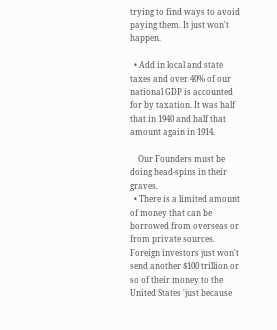trying to find ways to avoid paying them. It just won't happen.

  • Add in local and state taxes and over 40% of our national GDP is accounted for by taxation. It was half that in 1940 and half that amount again in 1914.

    Our Founders must be doing head-spins in their graves.
  • There is a limited amount of money that can be borrowed from overseas or from private sources. Foreign investors just won't send another $100 trillion or so of their money to the United States 'just because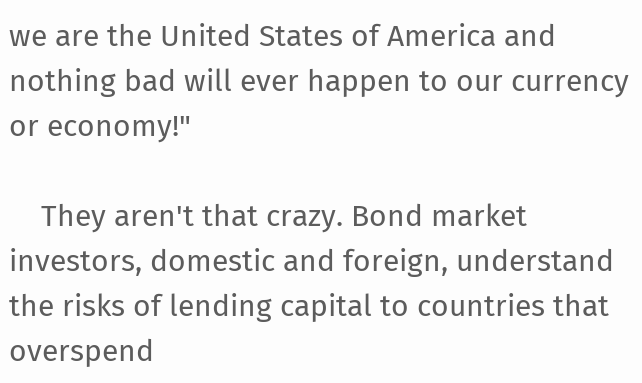we are the United States of America and nothing bad will ever happen to our currency or economy!"

    They aren't that crazy. Bond market investors, domestic and foreign, understand the risks of lending capital to countries that overspend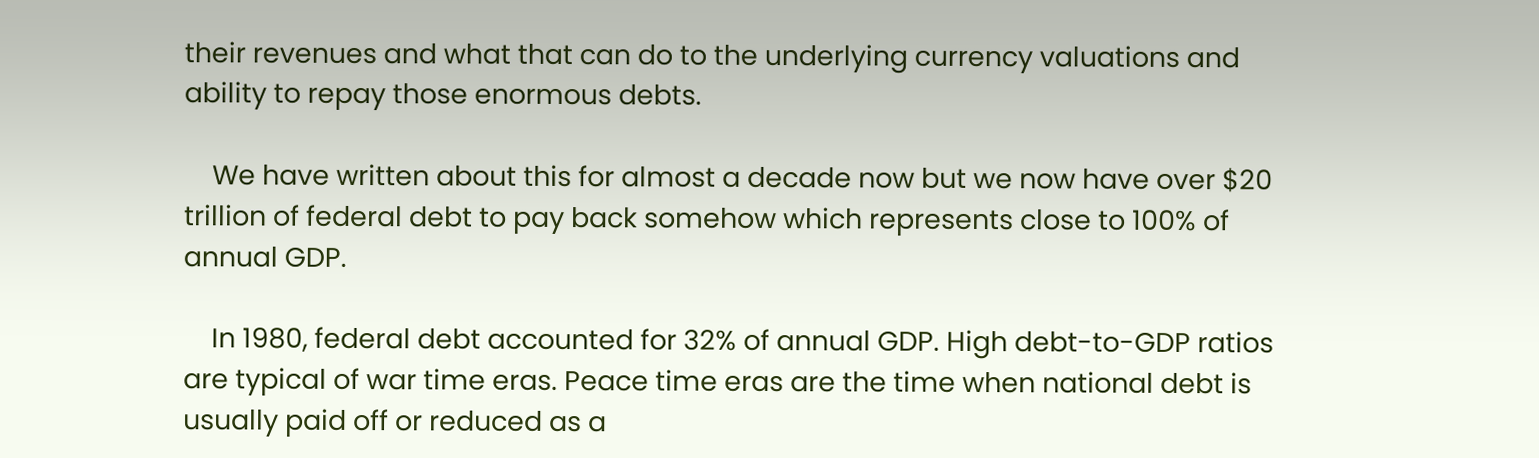their revenues and what that can do to the underlying currency valuations and ability to repay those enormous debts.

    We have written about this for almost a decade now but we now have over $20 trillion of federal debt to pay back somehow which represents close to 100% of annual GDP.

    In 1980, federal debt accounted for 32% of annual GDP. High debt-to-GDP ratios are typical of war time eras. Peace time eras are the time when national debt is usually paid off or reduced as a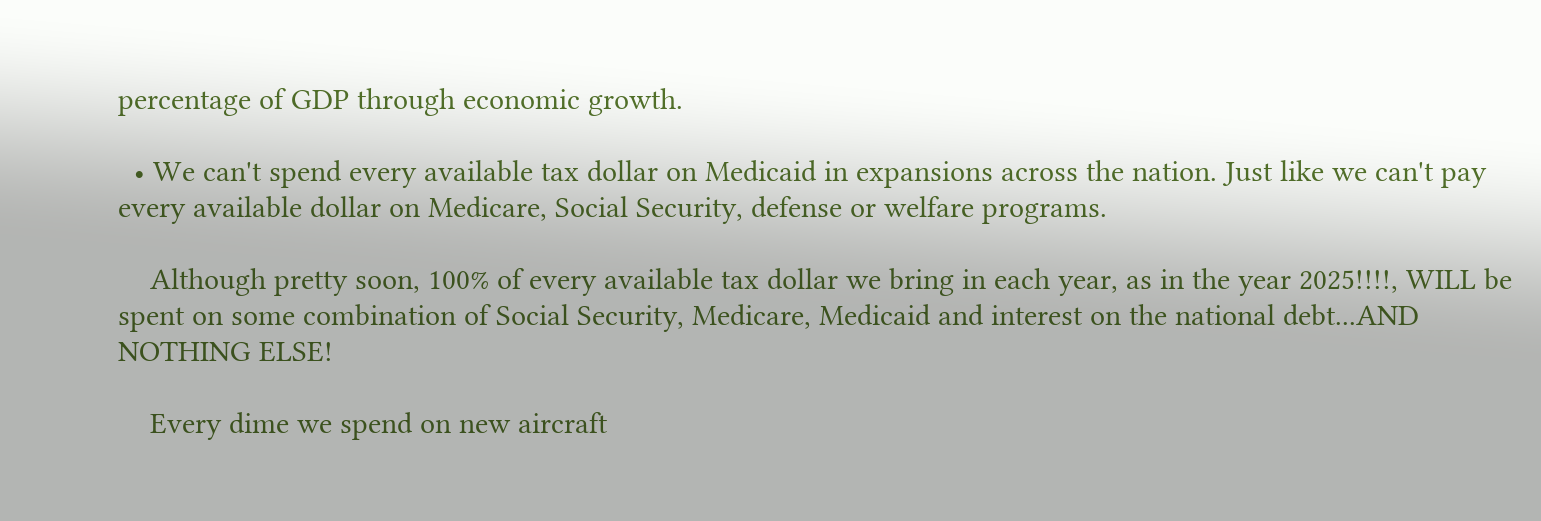percentage of GDP through economic growth.

  • We can't spend every available tax dollar on Medicaid in expansions across the nation. Just like we can't pay every available dollar on Medicare, Social Security, defense or welfare programs.

    Although pretty soon, 100% of every available tax dollar we bring in each year, as in the year 2025!!!!, WILL be spent on some combination of Social Security, Medicare, Medicaid and interest on the national debt...AND NOTHING ELSE!

    Every dime we spend on new aircraft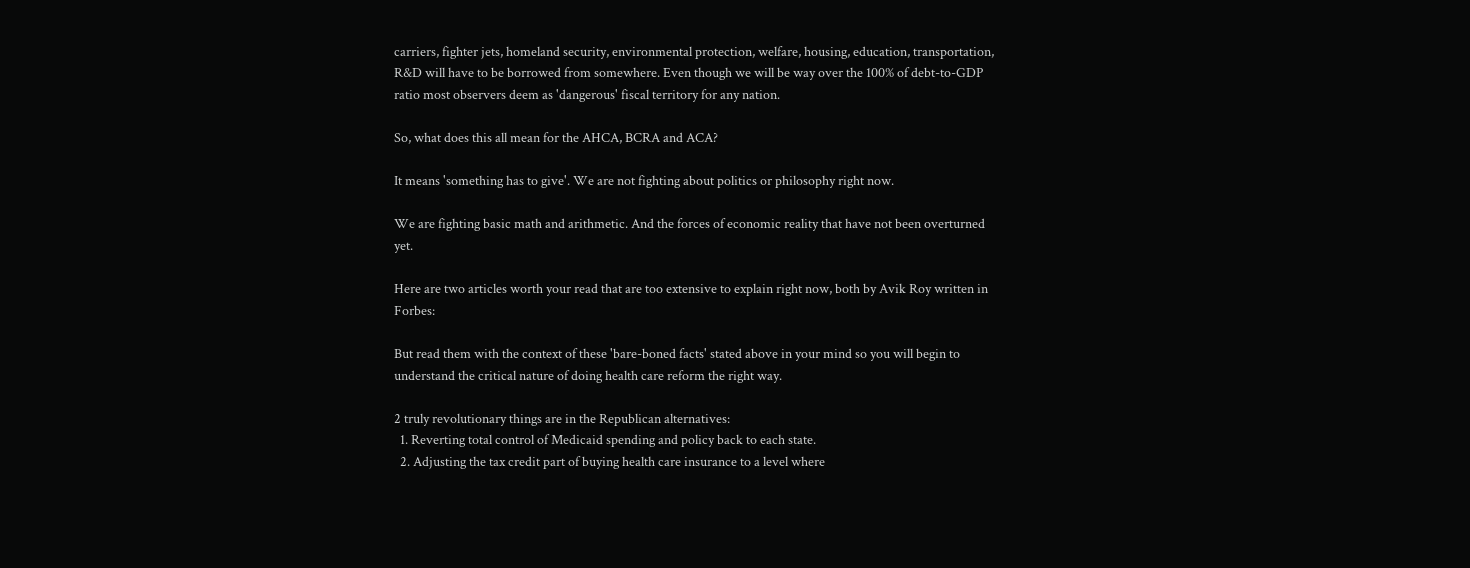carriers, fighter jets, homeland security, environmental protection, welfare, housing, education, transportation, R&D will have to be borrowed from somewhere. Even though we will be way over the 100% of debt-to-GDP ratio most observers deem as 'dangerous' fiscal territory for any nation.

So, what does this all mean for the AHCA, BCRA and ACA?

It means 'something has to give'. We are not fighting about politics or philosophy right now.

We are fighting basic math and arithmetic. And the forces of economic reality that have not been overturned yet.

Here are two articles worth your read that are too extensive to explain right now, both by Avik Roy written in Forbes:

But read them with the context of these 'bare-boned facts' stated above in your mind so you will begin to understand the critical nature of doing health care reform the right way.

2 truly revolutionary things are in the Republican alternatives:
  1. Reverting total control of Medicaid spending and policy back to each state.
  2. Adjusting the tax credit part of buying health care insurance to a level where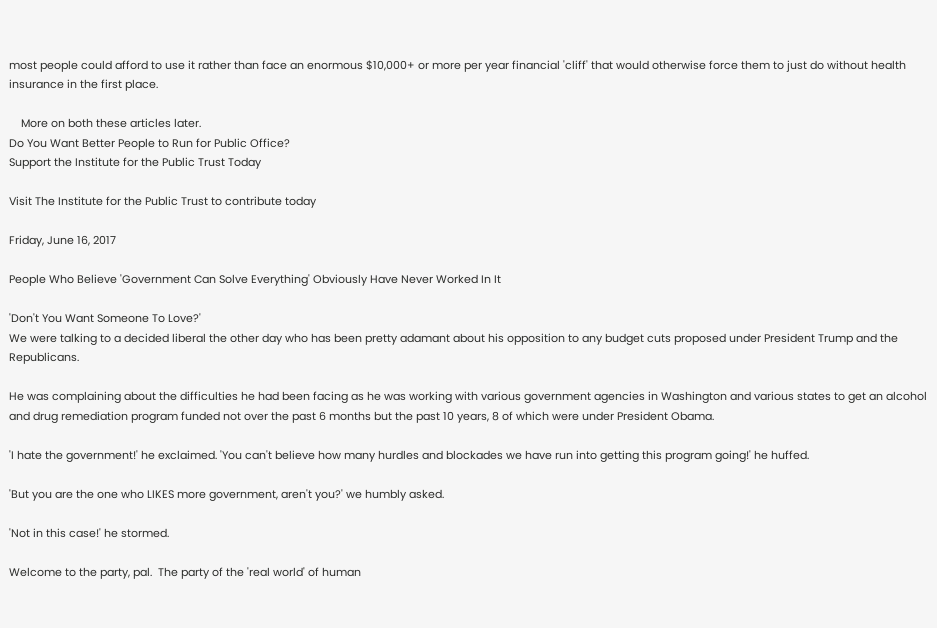most people could afford to use it rather than face an enormous $10,000+ or more per year financial 'cliff' that would otherwise force them to just do without health insurance in the first place.

    More on both these articles later.
Do You Want Better People to Run for Public Office?
Support the Institute for the Public Trust Today

Visit The Institute for the Public Trust to contribute today

Friday, June 16, 2017

People Who Believe 'Government Can Solve Everything' Obviously Have Never Worked In It

'Don't You Want Someone To Love?'
We were talking to a decided liberal the other day who has been pretty adamant about his opposition to any budget cuts proposed under President Trump and the Republicans.

He was complaining about the difficulties he had been facing as he was working with various government agencies in Washington and various states to get an alcohol and drug remediation program funded not over the past 6 months but the past 10 years, 8 of which were under President Obama.

'I hate the government!' he exclaimed. 'You can't believe how many hurdles and blockades we have run into getting this program going!' he huffed.

'But you are the one who LIKES more government, aren't you?' we humbly asked.

'Not in this case!' he stormed.

Welcome to the party, pal.  The party of the 'real world' of human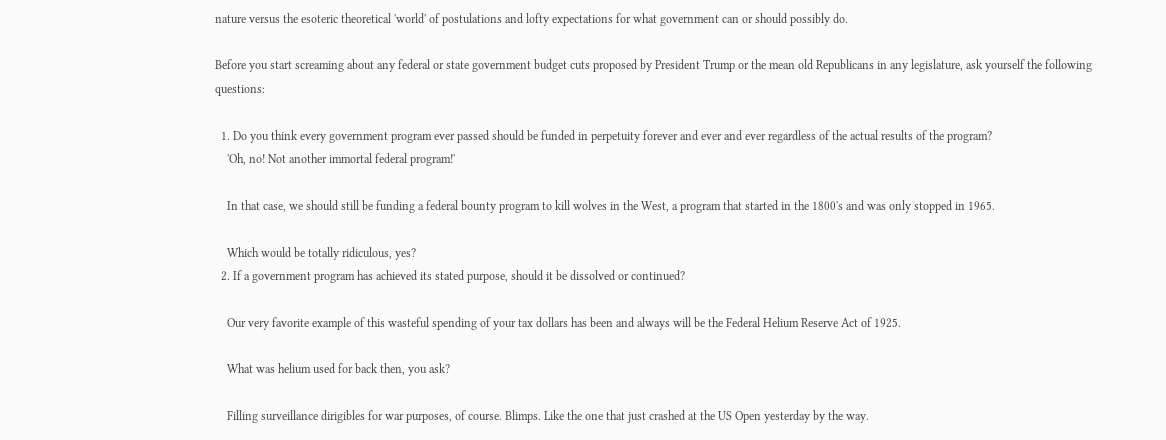nature versus the esoteric theoretical 'world' of postulations and lofty expectations for what government can or should possibly do.

Before you start screaming about any federal or state government budget cuts proposed by President Trump or the mean old Republicans in any legislature, ask yourself the following questions:

  1. Do you think every government program ever passed should be funded in perpetuity forever and ever and ever regardless of the actual results of the program?
    'Oh, no! Not another immortal federal program!'

    In that case, we should still be funding a federal bounty program to kill wolves in the West, a program that started in the 1800's and was only stopped in 1965.

    Which would be totally ridiculous, yes?
  2. If a government program has achieved its stated purpose, should it be dissolved or continued?

    Our very favorite example of this wasteful spending of your tax dollars has been and always will be the Federal Helium Reserve Act of 1925.

    What was helium used for back then, you ask?

    Filling surveillance dirigibles for war purposes, of course. Blimps. Like the one that just crashed at the US Open yesterday by the way.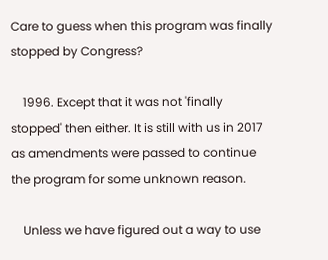Care to guess when this program was finally stopped by Congress?

    1996. Except that it was not 'finally stopped' then either. It is still with us in 2017 as amendments were passed to continue the program for some unknown reason.

    Unless we have figured out a way to use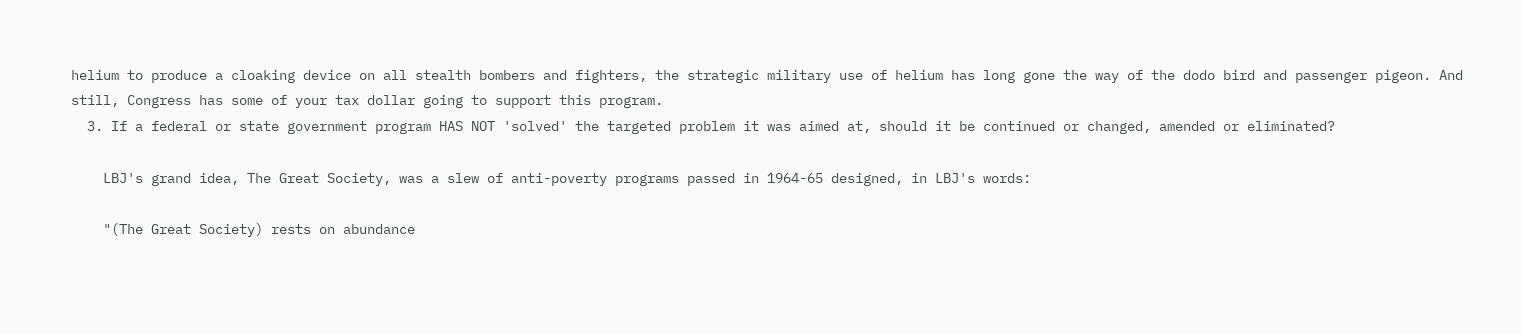helium to produce a cloaking device on all stealth bombers and fighters, the strategic military use of helium has long gone the way of the dodo bird and passenger pigeon. And still, Congress has some of your tax dollar going to support this program.
  3. If a federal or state government program HAS NOT 'solved' the targeted problem it was aimed at, should it be continued or changed, amended or eliminated?

    LBJ's grand idea, The Great Society, was a slew of anti-poverty programs passed in 1964-65 designed, in LBJ's words:

    "(The Great Society) rests on abundance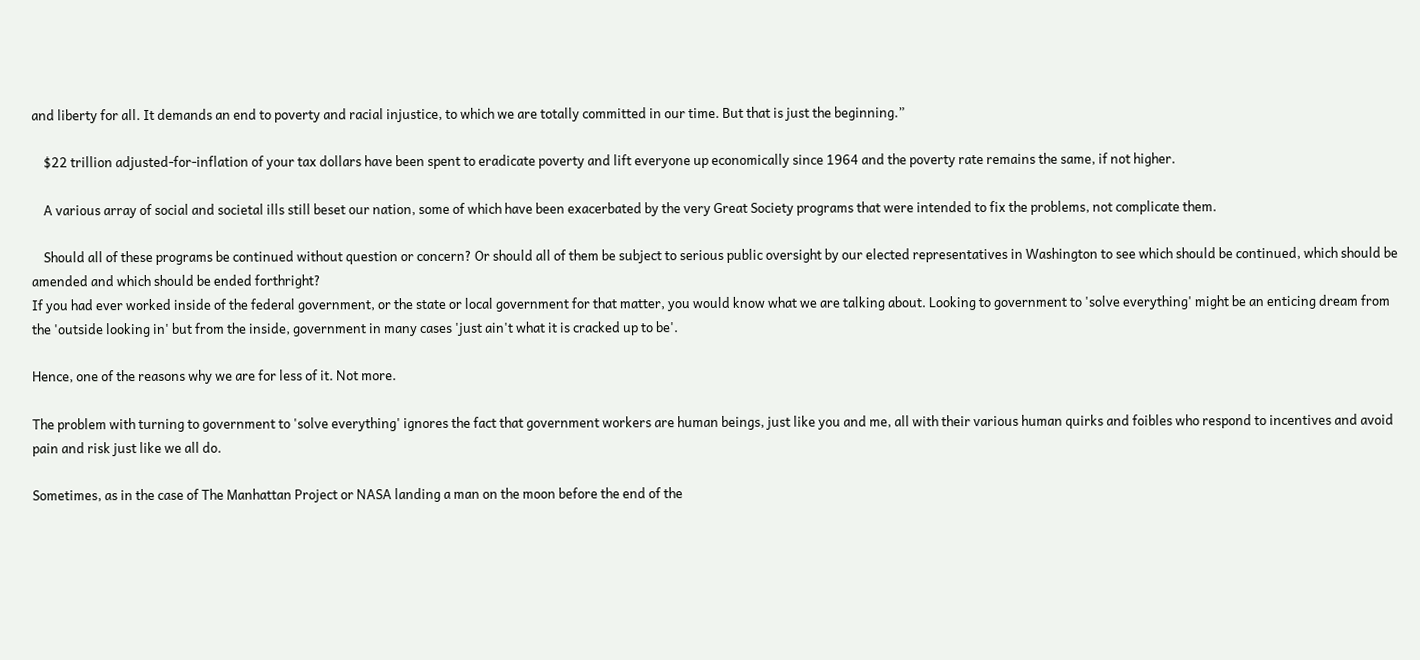and liberty for all. It demands an end to poverty and racial injustice, to which we are totally committed in our time. But that is just the beginning.”

    $22 trillion adjusted-for-inflation of your tax dollars have been spent to eradicate poverty and lift everyone up economically since 1964 and the poverty rate remains the same, if not higher.

    A various array of social and societal ills still beset our nation, some of which have been exacerbated by the very Great Society programs that were intended to fix the problems, not complicate them.

    Should all of these programs be continued without question or concern? Or should all of them be subject to serious public oversight by our elected representatives in Washington to see which should be continued, which should be amended and which should be ended forthright?
If you had ever worked inside of the federal government, or the state or local government for that matter, you would know what we are talking about. Looking to government to 'solve everything' might be an enticing dream from the 'outside looking in' but from the inside, government in many cases 'just ain't what it is cracked up to be'.

Hence, one of the reasons why we are for less of it. Not more.

The problem with turning to government to 'solve everything' ignores the fact that government workers are human beings, just like you and me, all with their various human quirks and foibles who respond to incentives and avoid pain and risk just like we all do.

Sometimes, as in the case of The Manhattan Project or NASA landing a man on the moon before the end of the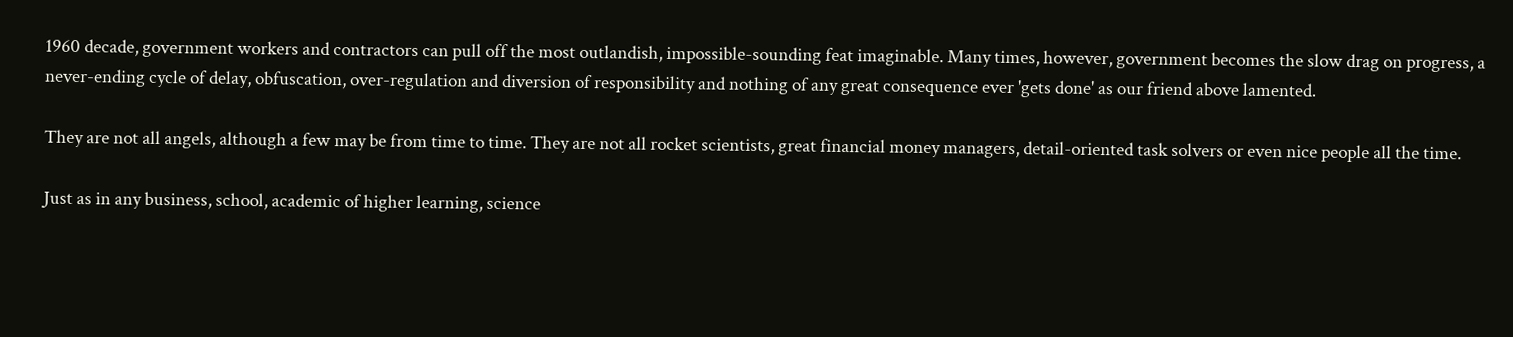1960 decade, government workers and contractors can pull off the most outlandish, impossible-sounding feat imaginable. Many times, however, government becomes the slow drag on progress, a never-ending cycle of delay, obfuscation, over-regulation and diversion of responsibility and nothing of any great consequence ever 'gets done' as our friend above lamented.

They are not all angels, although a few may be from time to time. They are not all rocket scientists, great financial money managers, detail-oriented task solvers or even nice people all the time.

Just as in any business, school, academic of higher learning, science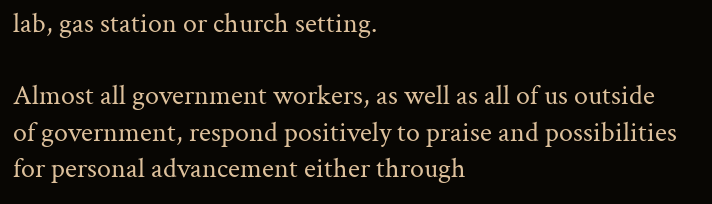lab, gas station or church setting.

Almost all government workers, as well as all of us outside of government, respond positively to praise and possibilities for personal advancement either through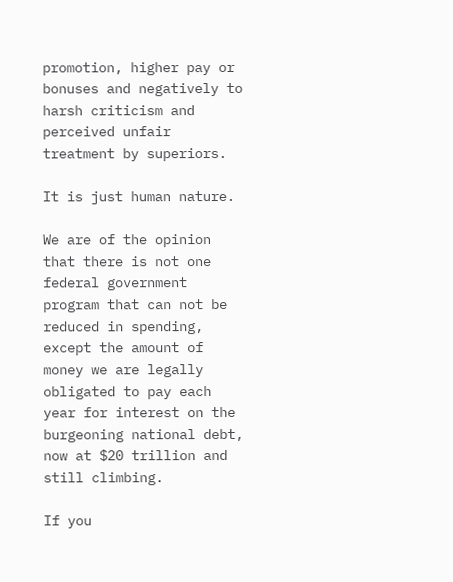promotion, higher pay or bonuses and negatively to harsh criticism and perceived unfair treatment by superiors.

It is just human nature.

We are of the opinion that there is not one federal government program that can not be reduced in spending, except the amount of money we are legally obligated to pay each year for interest on the burgeoning national debt, now at $20 trillion and still climbing.

If you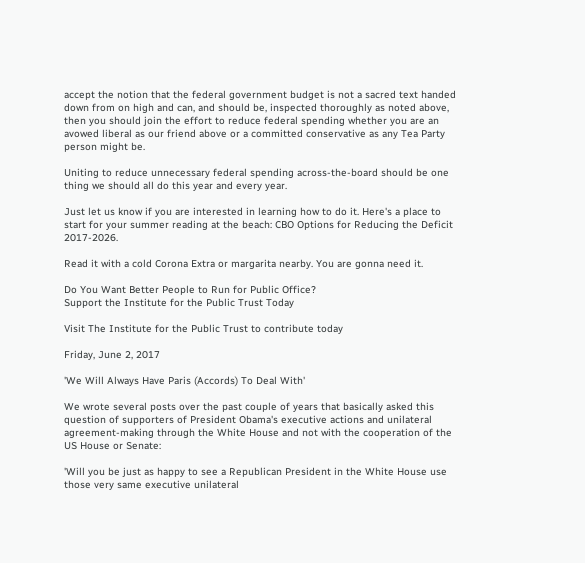accept the notion that the federal government budget is not a sacred text handed down from on high and can, and should be, inspected thoroughly as noted above, then you should join the effort to reduce federal spending whether you are an avowed liberal as our friend above or a committed conservative as any Tea Party person might be.

Uniting to reduce unnecessary federal spending across-the-board should be one thing we should all do this year and every year.

Just let us know if you are interested in learning how to do it. Here's a place to start for your summer reading at the beach: CBO Options for Reducing the Deficit 2017-2026.

Read it with a cold Corona Extra or margarita nearby. You are gonna need it.

Do You Want Better People to Run for Public Office?
Support the Institute for the Public Trust Today

Visit The Institute for the Public Trust to contribute today

Friday, June 2, 2017

'We Will Always Have Paris (Accords) To Deal With'

We wrote several posts over the past couple of years that basically asked this question of supporters of President Obama's executive actions and unilateral agreement-making through the White House and not with the cooperation of the US House or Senate:

'Will you be just as happy to see a Republican President in the White House use those very same executive unilateral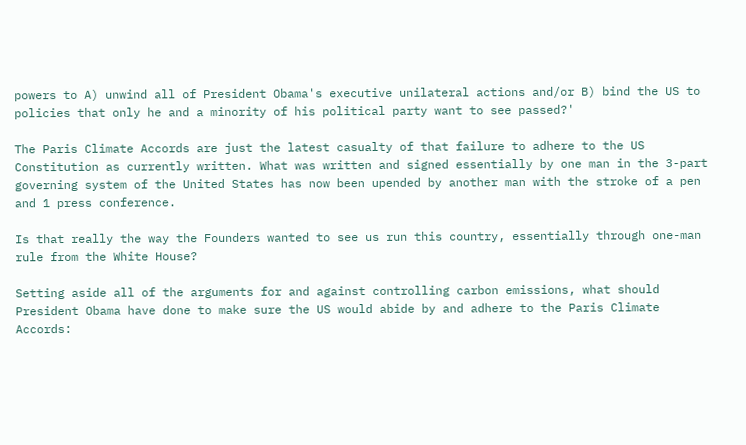powers to A) unwind all of President Obama's executive unilateral actions and/or B) bind the US to policies that only he and a minority of his political party want to see passed?'

The Paris Climate Accords are just the latest casualty of that failure to adhere to the US Constitution as currently written. What was written and signed essentially by one man in the 3-part governing system of the United States has now been upended by another man with the stroke of a pen and 1 press conference.

Is that really the way the Founders wanted to see us run this country, essentially through one-man rule from the White House?

Setting aside all of the arguments for and against controlling carbon emissions, what should President Obama have done to make sure the US would abide by and adhere to the Paris Climate Accords: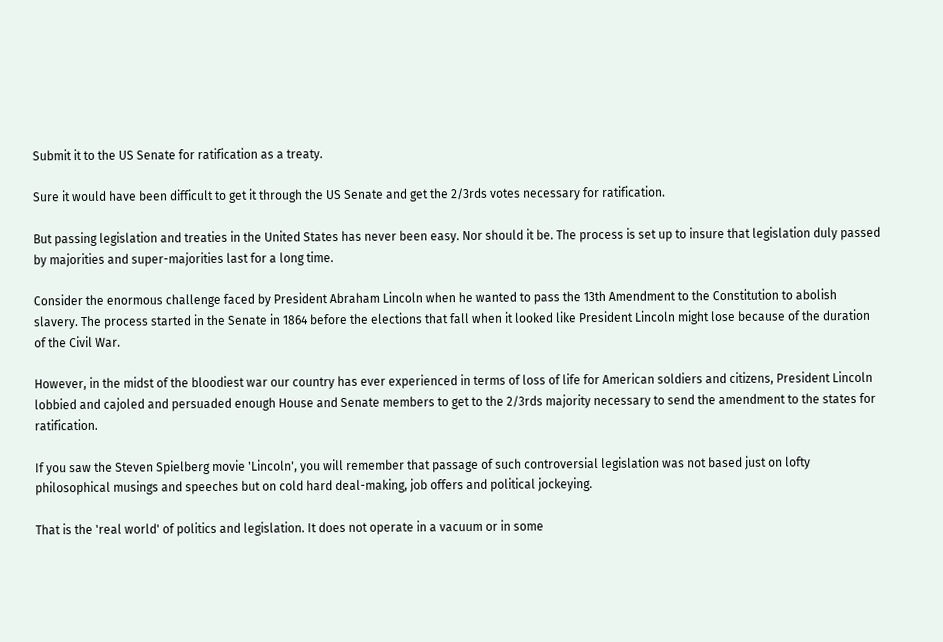Submit it to the US Senate for ratification as a treaty.

Sure it would have been difficult to get it through the US Senate and get the 2/3rds votes necessary for ratification.

But passing legislation and treaties in the United States has never been easy. Nor should it be. The process is set up to insure that legislation duly passed by majorities and super-majorities last for a long time.

Consider the enormous challenge faced by President Abraham Lincoln when he wanted to pass the 13th Amendment to the Constitution to abolish slavery. The process started in the Senate in 1864 before the elections that fall when it looked like President Lincoln might lose because of the duration of the Civil War.

However, in the midst of the bloodiest war our country has ever experienced in terms of loss of life for American soldiers and citizens, President Lincoln lobbied and cajoled and persuaded enough House and Senate members to get to the 2/3rds majority necessary to send the amendment to the states for ratification.

If you saw the Steven Spielberg movie 'Lincoln', you will remember that passage of such controversial legislation was not based just on lofty philosophical musings and speeches but on cold hard deal-making, job offers and political jockeying.

That is the 'real world' of politics and legislation. It does not operate in a vacuum or in some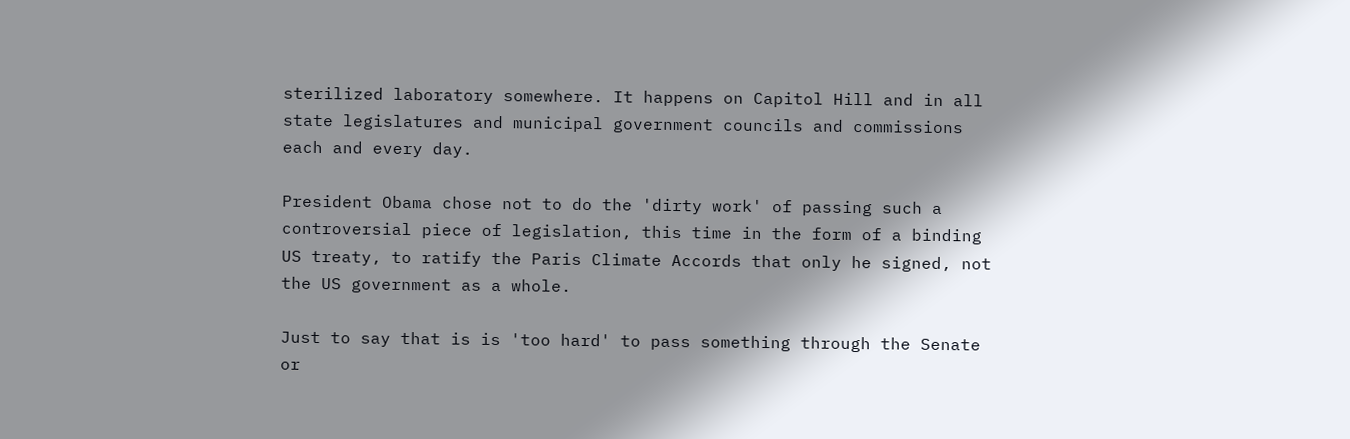sterilized laboratory somewhere. It happens on Capitol Hill and in all state legislatures and municipal government councils and commissions each and every day.

President Obama chose not to do the 'dirty work' of passing such a controversial piece of legislation, this time in the form of a binding US treaty, to ratify the Paris Climate Accords that only he signed, not the US government as a whole.

Just to say that is is 'too hard' to pass something through the Senate or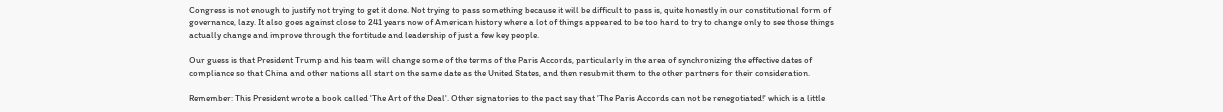Congress is not enough to justify not trying to get it done. Not trying to pass something because it will be difficult to pass is, quite honestly in our constitutional form of governance, lazy. It also goes against close to 241 years now of American history where a lot of things appeared to be too hard to try to change only to see those things actually change and improve through the fortitude and leadership of just a few key people.

Our guess is that President Trump and his team will change some of the terms of the Paris Accords, particularly in the area of synchronizing the effective dates of compliance so that China and other nations all start on the same date as the United States, and then resubmit them to the other partners for their consideration.

Remember: This President wrote a book called 'The Art of the Deal'. Other signatories to the pact say that 'The Paris Accords can not be renegotiated!' which is a little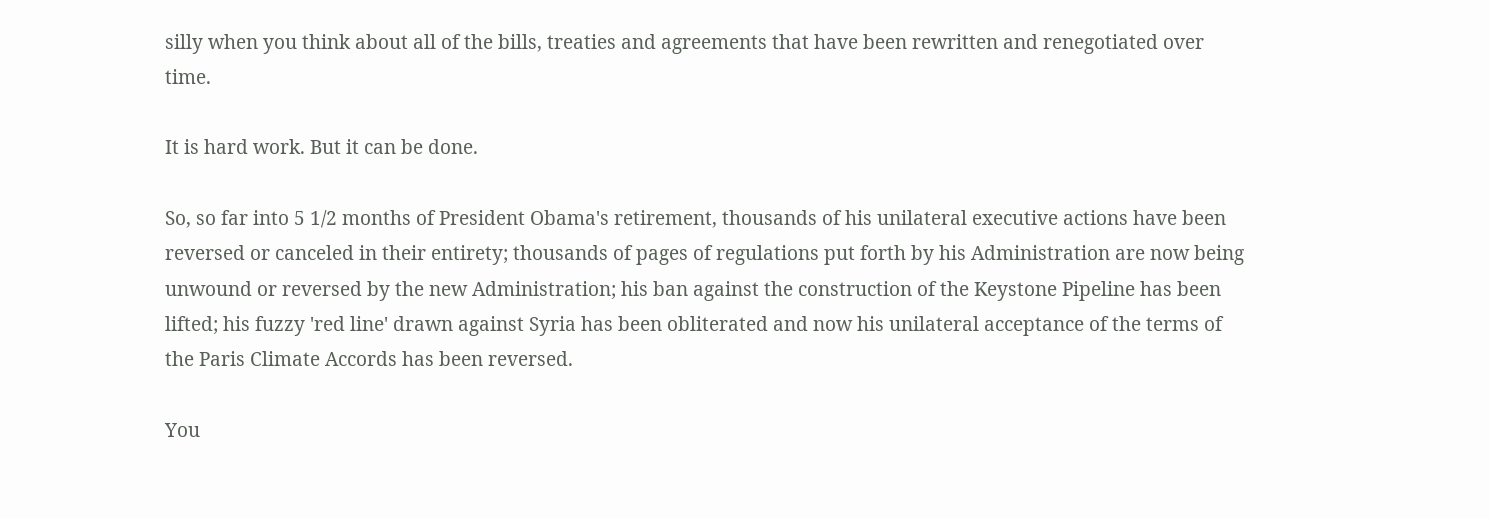silly when you think about all of the bills, treaties and agreements that have been rewritten and renegotiated over time.

It is hard work. But it can be done.

So, so far into 5 1/2 months of President Obama's retirement, thousands of his unilateral executive actions have been reversed or canceled in their entirety; thousands of pages of regulations put forth by his Administration are now being unwound or reversed by the new Administration; his ban against the construction of the Keystone Pipeline has been lifted; his fuzzy 'red line' drawn against Syria has been obliterated and now his unilateral acceptance of the terms of the Paris Climate Accords has been reversed.

You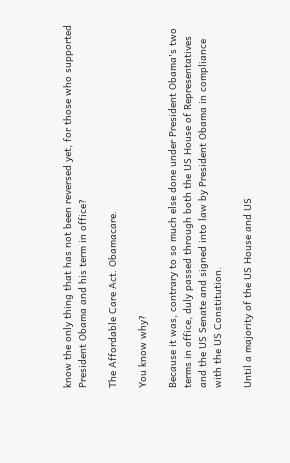know the only thing that has not been reversed yet, for those who supported President Obama and his term in office?

The Affordable Care Act. Obamacare.

You know why?

Because it was, contrary to so much else done under President Obama's two terms in office, duly passed through both the US House of Representatives and the US Senate and signed into law by President Obama in compliance with the US Constitution.

Until a majority of the US House and US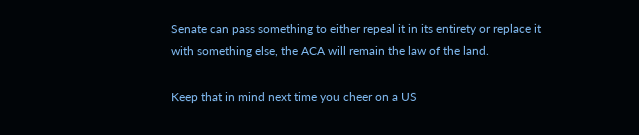Senate can pass something to either repeal it in its entirety or replace it with something else, the ACA will remain the law of the land.

Keep that in mind next time you cheer on a US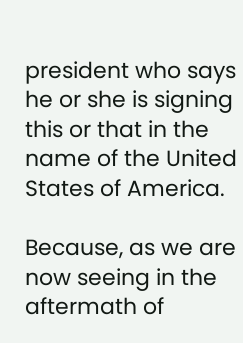president who says he or she is signing this or that in the name of the United States of America.

Because, as we are now seeing in the aftermath of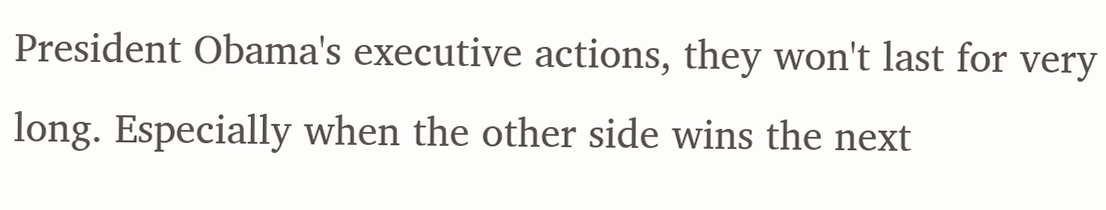President Obama's executive actions, they won't last for very long. Especially when the other side wins the next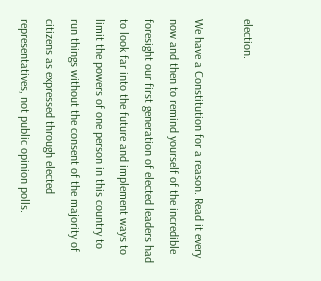election.

We have a Constitution for a reason. Read it every now and then to remind yourself of the incredible foresight our first generation of elected leaders had to look far into the future and implement ways to limit the powers of one person in this country to run things without the consent of the majority of citizens as expressed through elected representatives, not public opinion polls.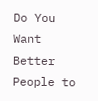Do You Want Better People to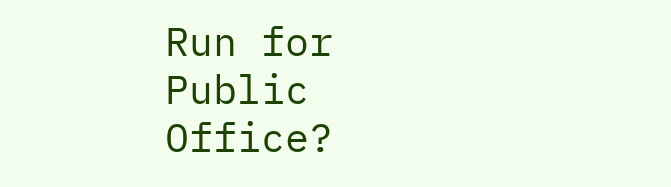Run for Public Office?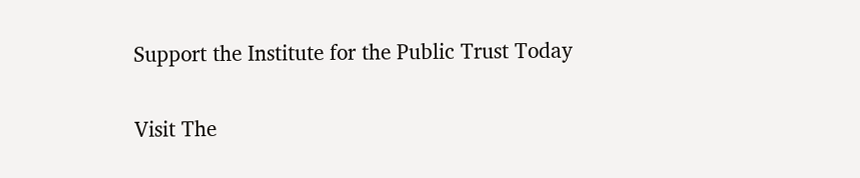Support the Institute for the Public Trust Today

Visit The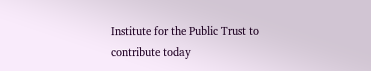Institute for the Public Trust to contribute today